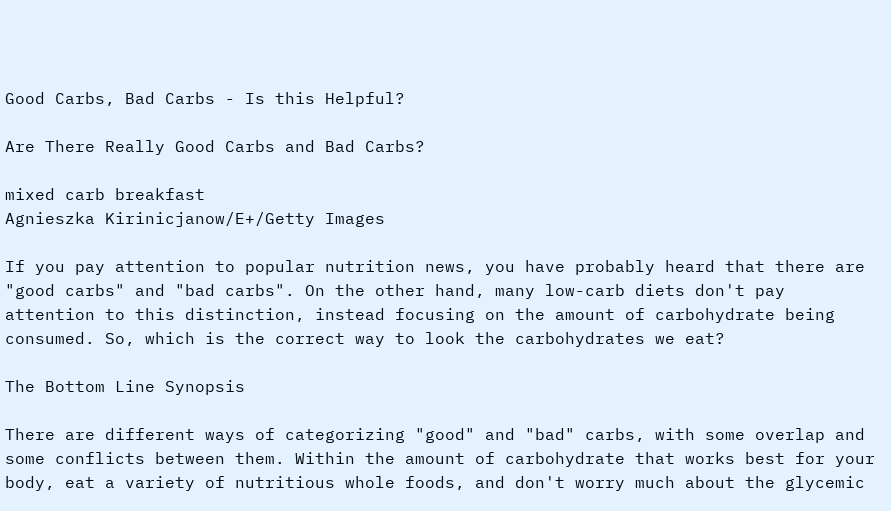Good Carbs, Bad Carbs - Is this Helpful?

Are There Really Good Carbs and Bad Carbs?

mixed carb breakfast
Agnieszka Kirinicjanow/E+/Getty Images

If you pay attention to popular nutrition news, you have probably heard that there are "good carbs" and "bad carbs". On the other hand, many low-carb diets don't pay attention to this distinction, instead focusing on the amount of carbohydrate being consumed. So, which is the correct way to look the carbohydrates we eat?

The Bottom Line Synopsis

There are different ways of categorizing "good" and "bad" carbs, with some overlap and some conflicts between them. Within the amount of carbohydrate that works best for your body, eat a variety of nutritious whole foods, and don't worry much about the glycemic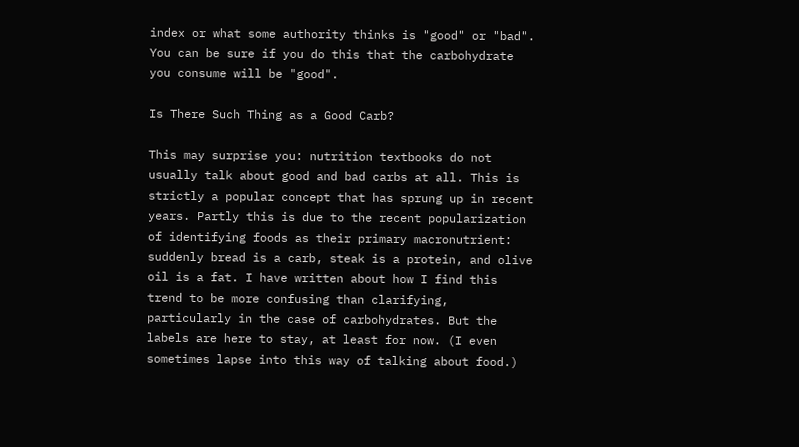index or what some authority thinks is "good" or "bad".
You can be sure if you do this that the carbohydrate you consume will be "good".

Is There Such Thing as a Good Carb?

This may surprise you: nutrition textbooks do not usually talk about good and bad carbs at all. This is strictly a popular concept that has sprung up in recent years. Partly this is due to the recent popularization of identifying foods as their primary macronutrient: suddenly bread is a carb, steak is a protein, and olive oil is a fat. I have written about how I find this trend to be more confusing than clarifying, particularly in the case of carbohydrates. But the labels are here to stay, at least for now. (I even sometimes lapse into this way of talking about food.)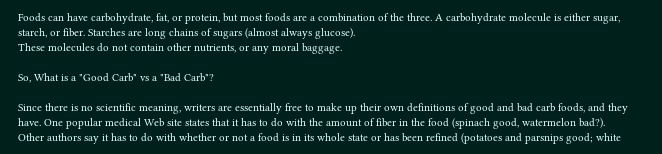Foods can have carbohydrate, fat, or protein, but most foods are a combination of the three. A carbohydrate molecule is either sugar, starch, or fiber. Starches are long chains of sugars (almost always glucose).
These molecules do not contain other nutrients, or any moral baggage.

So, What is a "Good Carb" vs a "Bad Carb"?

Since there is no scientific meaning, writers are essentially free to make up their own definitions of good and bad carb foods, and they have. One popular medical Web site states that it has to do with the amount of fiber in the food (spinach good, watermelon bad?).
Other authors say it has to do with whether or not a food is in its whole state or has been refined (potatoes and parsnips good; white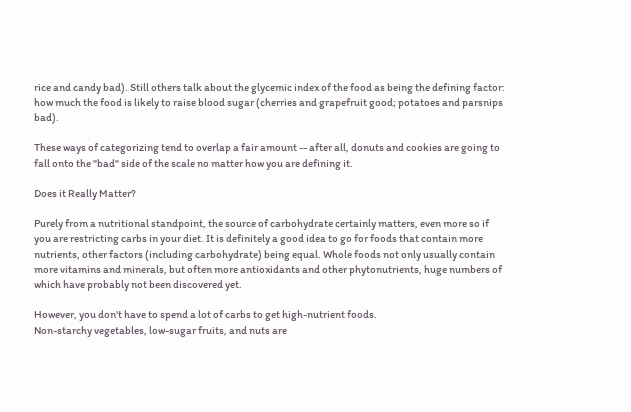rice and candy bad). Still others talk about the glycemic index of the food as being the defining factor: how much the food is likely to raise blood sugar (cherries and grapefruit good; potatoes and parsnips bad).

These ways of categorizing tend to overlap a fair amount -- after all, donuts and cookies are going to fall onto the "bad" side of the scale no matter how you are defining it.

Does it Really Matter?

Purely from a nutritional standpoint, the source of carbohydrate certainly matters, even more so if you are restricting carbs in your diet. It is definitely a good idea to go for foods that contain more nutrients, other factors (including carbohydrate) being equal. Whole foods not only usually contain more vitamins and minerals, but often more antioxidants and other phytonutrients, huge numbers of which have probably not been discovered yet.

However, you don't have to spend a lot of carbs to get high-nutrient foods.
Non-starchy vegetables, low-sugar fruits, and nuts are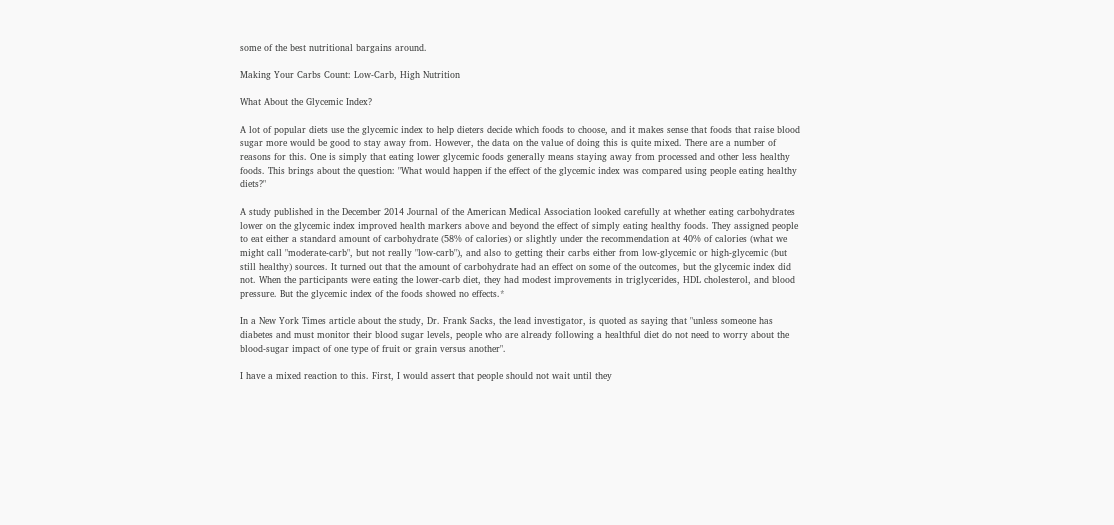some of the best nutritional bargains around.

Making Your Carbs Count: Low-Carb, High Nutrition

What About the Glycemic Index?

A lot of popular diets use the glycemic index to help dieters decide which foods to choose, and it makes sense that foods that raise blood sugar more would be good to stay away from. However, the data on the value of doing this is quite mixed. There are a number of reasons for this. One is simply that eating lower glycemic foods generally means staying away from processed and other less healthy foods. This brings about the question: "What would happen if the effect of the glycemic index was compared using people eating healthy diets?"

A study published in the December 2014 Journal of the American Medical Association looked carefully at whether eating carbohydrates lower on the glycemic index improved health markers above and beyond the effect of simply eating healthy foods. They assigned people to eat either a standard amount of carbohydrate (58% of calories) or slightly under the recommendation at 40% of calories (what we might call "moderate-carb", but not really "low-carb"), and also to getting their carbs either from low-glycemic or high-glycemic (but still healthy) sources. It turned out that the amount of carbohydrate had an effect on some of the outcomes, but the glycemic index did not. When the participants were eating the lower-carb diet, they had modest improvements in triglycerides, HDL cholesterol, and blood pressure. But the glycemic index of the foods showed no effects.*

In a New York Times article about the study, Dr. Frank Sacks, the lead investigator, is quoted as saying that "unless someone has diabetes and must monitor their blood sugar levels, people who are already following a healthful diet do not need to worry about the blood-sugar impact of one type of fruit or grain versus another".

I have a mixed reaction to this. First, I would assert that people should not wait until they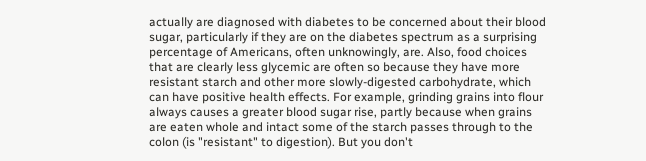actually are diagnosed with diabetes to be concerned about their blood sugar, particularly if they are on the diabetes spectrum as a surprising percentage of Americans, often unknowingly, are. Also, food choices that are clearly less glycemic are often so because they have more resistant starch and other more slowly-digested carbohydrate, which can have positive health effects. For example, grinding grains into flour always causes a greater blood sugar rise, partly because when grains are eaten whole and intact some of the starch passes through to the colon (is "resistant" to digestion). But you don't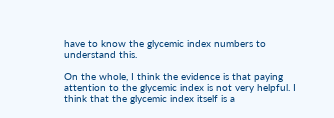have to know the glycemic index numbers to understand this.

On the whole, I think the evidence is that paying attention to the glycemic index is not very helpful. I think that the glycemic index itself is a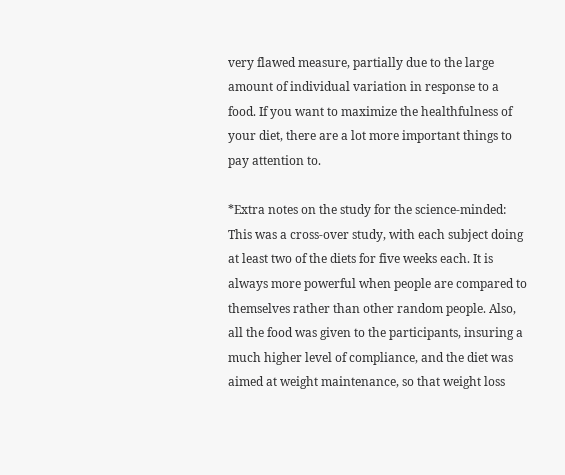very flawed measure, partially due to the large amount of individual variation in response to a food. If you want to maximize the healthfulness of your diet, there are a lot more important things to pay attention to.

*Extra notes on the study for the science-minded: This was a cross-over study, with each subject doing at least two of the diets for five weeks each. It is always more powerful when people are compared to themselves rather than other random people. Also, all the food was given to the participants, insuring a much higher level of compliance, and the diet was aimed at weight maintenance, so that weight loss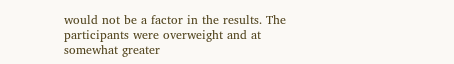would not be a factor in the results. The participants were overweight and at somewhat greater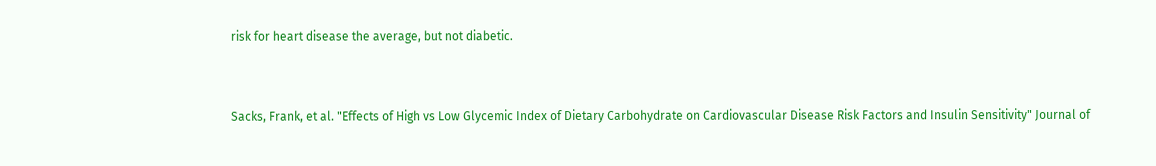risk for heart disease the average, but not diabetic.


Sacks, Frank, et al. "Effects of High vs Low Glycemic Index of Dietary Carbohydrate on Cardiovascular Disease Risk Factors and Insulin Sensitivity" Journal of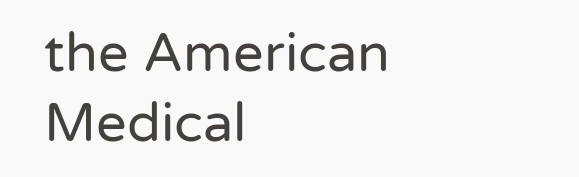the American Medical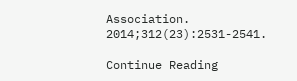Association. 2014;312(23):2531-2541.

Continue Reading